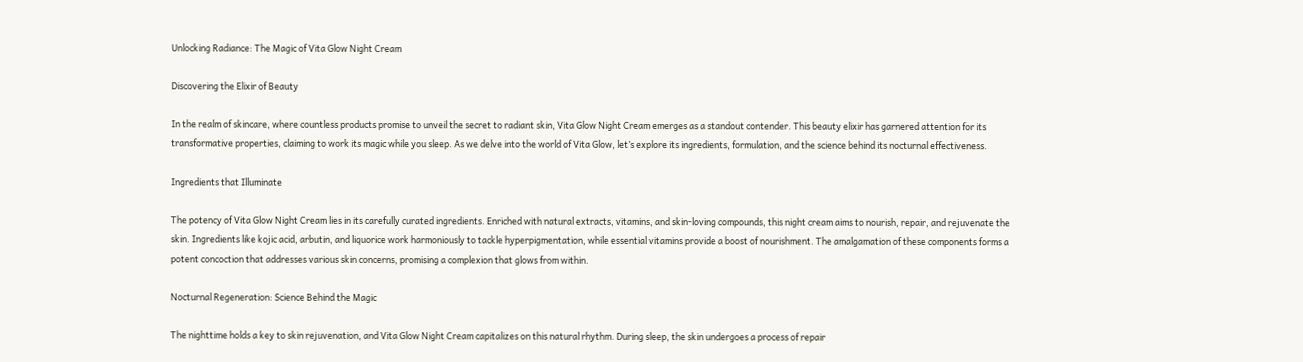Unlocking Radiance: The Magic of Vita Glow Night Cream

Discovering the Elixir of Beauty

In the realm of skincare, where countless products promise to unveil the secret to radiant skin, Vita Glow Night Cream emerges as a standout contender. This beauty elixir has garnered attention for its transformative properties, claiming to work its magic while you sleep. As we delve into the world of Vita Glow, let’s explore its ingredients, formulation, and the science behind its nocturnal effectiveness.

Ingredients that Illuminate

The potency of Vita Glow Night Cream lies in its carefully curated ingredients. Enriched with natural extracts, vitamins, and skin-loving compounds, this night cream aims to nourish, repair, and rejuvenate the skin. Ingredients like kojic acid, arbutin, and liquorice work harmoniously to tackle hyperpigmentation, while essential vitamins provide a boost of nourishment. The amalgamation of these components forms a potent concoction that addresses various skin concerns, promising a complexion that glows from within.

Nocturnal Regeneration: Science Behind the Magic

The nighttime holds a key to skin rejuvenation, and Vita Glow Night Cream capitalizes on this natural rhythm. During sleep, the skin undergoes a process of repair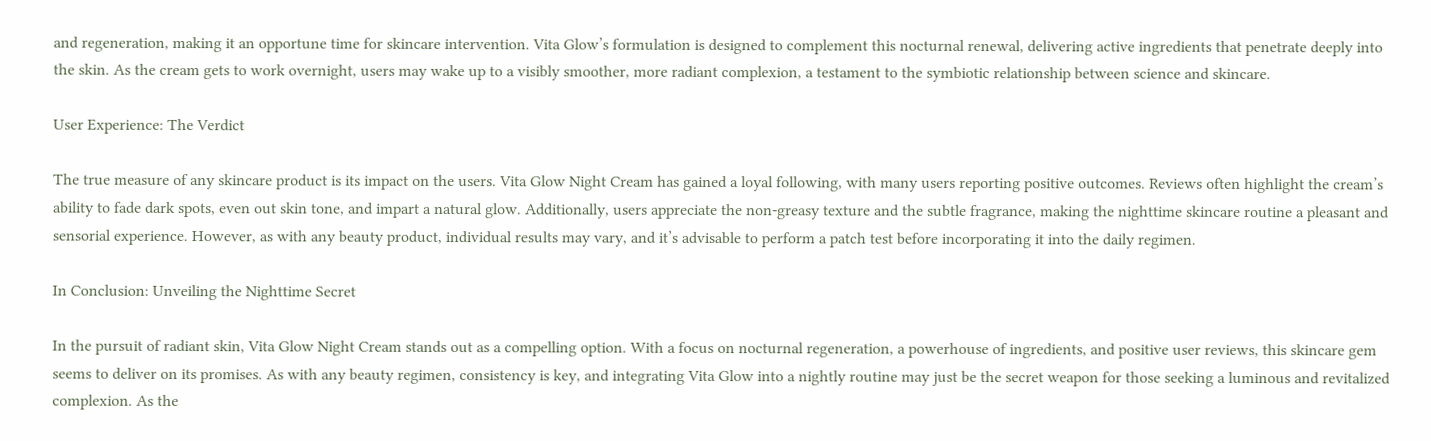and regeneration, making it an opportune time for skincare intervention. Vita Glow’s formulation is designed to complement this nocturnal renewal, delivering active ingredients that penetrate deeply into the skin. As the cream gets to work overnight, users may wake up to a visibly smoother, more radiant complexion, a testament to the symbiotic relationship between science and skincare.

User Experience: The Verdict

The true measure of any skincare product is its impact on the users. Vita Glow Night Cream has gained a loyal following, with many users reporting positive outcomes. Reviews often highlight the cream’s ability to fade dark spots, even out skin tone, and impart a natural glow. Additionally, users appreciate the non-greasy texture and the subtle fragrance, making the nighttime skincare routine a pleasant and sensorial experience. However, as with any beauty product, individual results may vary, and it’s advisable to perform a patch test before incorporating it into the daily regimen.

In Conclusion: Unveiling the Nighttime Secret

In the pursuit of radiant skin, Vita Glow Night Cream stands out as a compelling option. With a focus on nocturnal regeneration, a powerhouse of ingredients, and positive user reviews, this skincare gem seems to deliver on its promises. As with any beauty regimen, consistency is key, and integrating Vita Glow into a nightly routine may just be the secret weapon for those seeking a luminous and revitalized complexion. As the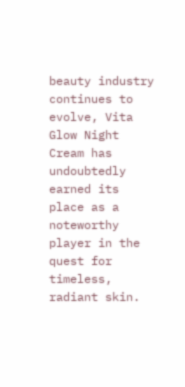beauty industry continues to evolve, Vita Glow Night Cream has undoubtedly earned its place as a noteworthy player in the quest for timeless, radiant skin.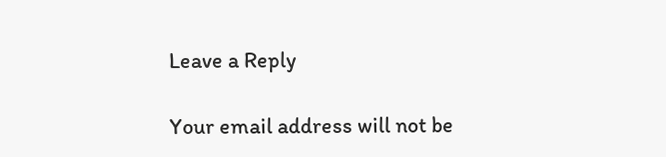Leave a Reply

Your email address will not be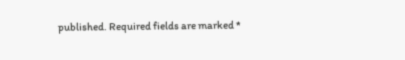published. Required fields are marked *